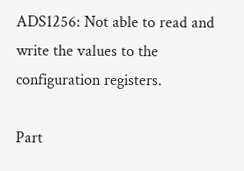ADS1256: Not able to read and write the values to the configuration registers.

Part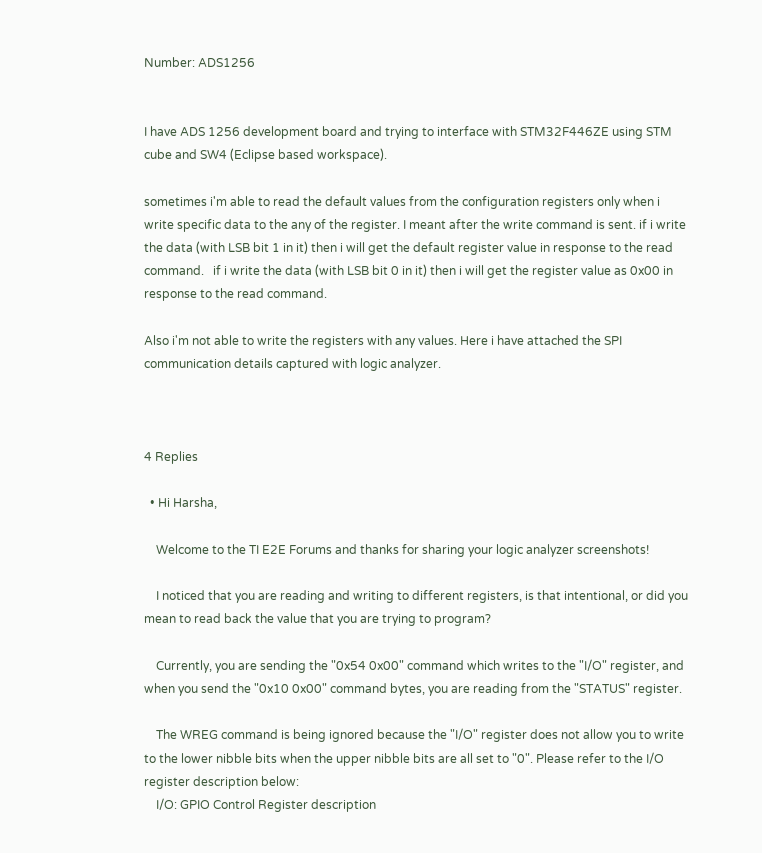Number: ADS1256


I have ADS 1256 development board and trying to interface with STM32F446ZE using STM cube and SW4 (Eclipse based workspace).

sometimes i'm able to read the default values from the configuration registers only when i write specific data to the any of the register. I meant after the write command is sent. if i write the data (with LSB bit 1 in it) then i will get the default register value in response to the read command.   if i write the data (with LSB bit 0 in it) then i will get the register value as 0x00 in response to the read command.

Also i'm not able to write the registers with any values. Here i have attached the SPI communication details captured with logic analyzer.



4 Replies

  • Hi Harsha,

    Welcome to the TI E2E Forums and thanks for sharing your logic analyzer screenshots!

    I noticed that you are reading and writing to different registers, is that intentional, or did you mean to read back the value that you are trying to program?

    Currently, you are sending the "0x54 0x00" command which writes to the "I/O" register, and when you send the "0x10 0x00" command bytes, you are reading from the "STATUS" register.

    The WREG command is being ignored because the "I/O" register does not allow you to write to the lower nibble bits when the upper nibble bits are all set to "0". Please refer to the I/O register description below:
    I/O: GPIO Control Register description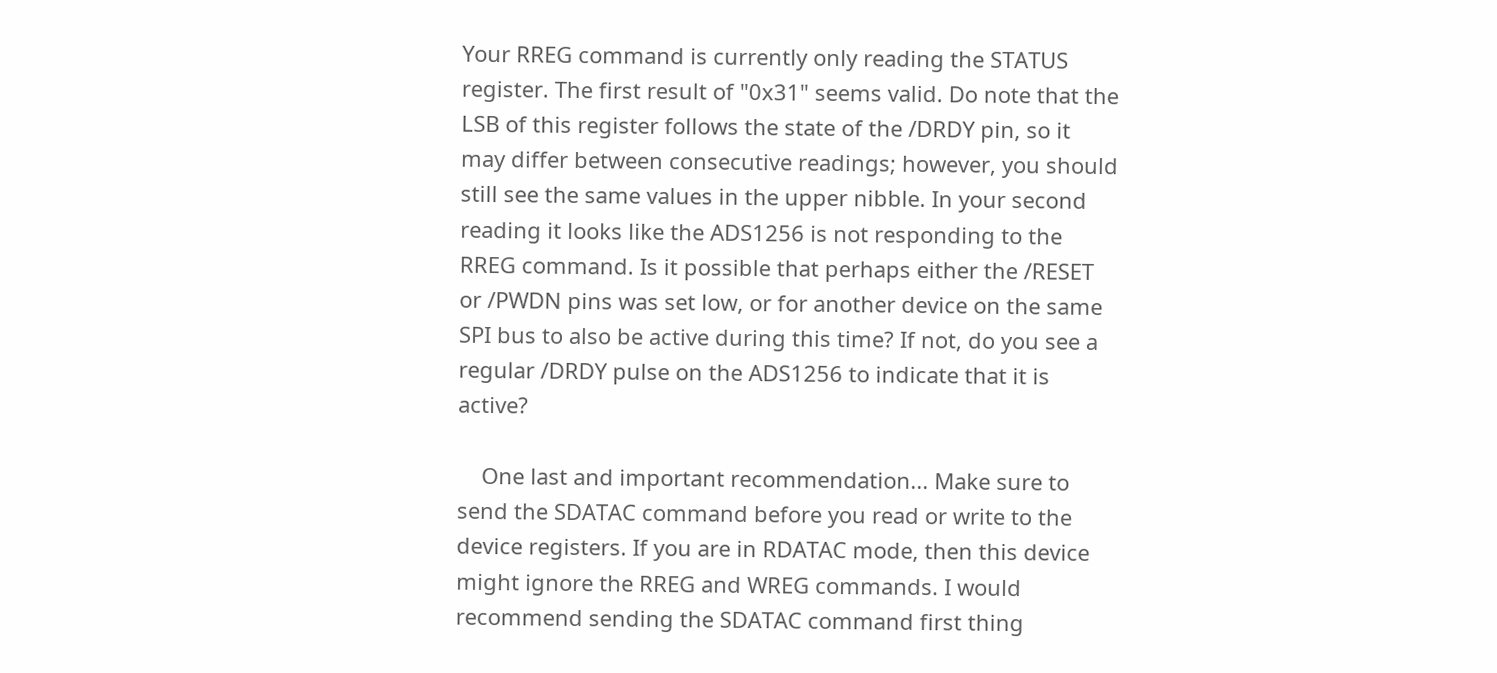Your RREG command is currently only reading the STATUS register. The first result of "0x31" seems valid. Do note that the LSB of this register follows the state of the /DRDY pin, so it may differ between consecutive readings; however, you should still see the same values in the upper nibble. In your second reading it looks like the ADS1256 is not responding to the RREG command. Is it possible that perhaps either the /RESET or /PWDN pins was set low, or for another device on the same SPI bus to also be active during this time? If not, do you see a regular /DRDY pulse on the ADS1256 to indicate that it is active?

    One last and important recommendation... Make sure to send the SDATAC command before you read or write to the device registers. If you are in RDATAC mode, then this device might ignore the RREG and WREG commands. I would recommend sending the SDATAC command first thing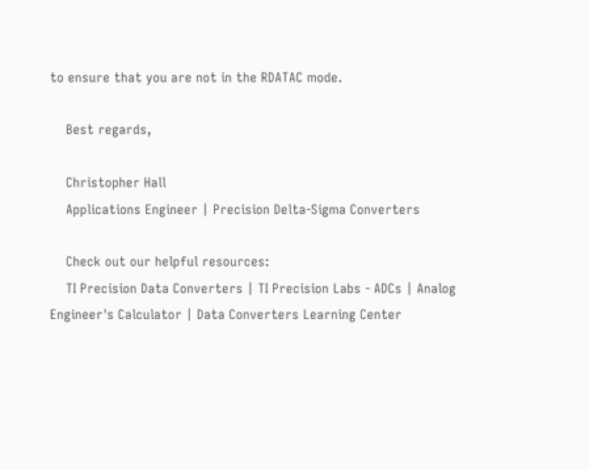to ensure that you are not in the RDATAC mode.

    Best regards,

    Christopher Hall
    Applications Engineer | Precision Delta-Sigma Converters

    Check out our helpful resources:
    TI Precision Data Converters | TI Precision Labs - ADCs | Analog Engineer's Calculator | Data Converters Learning Center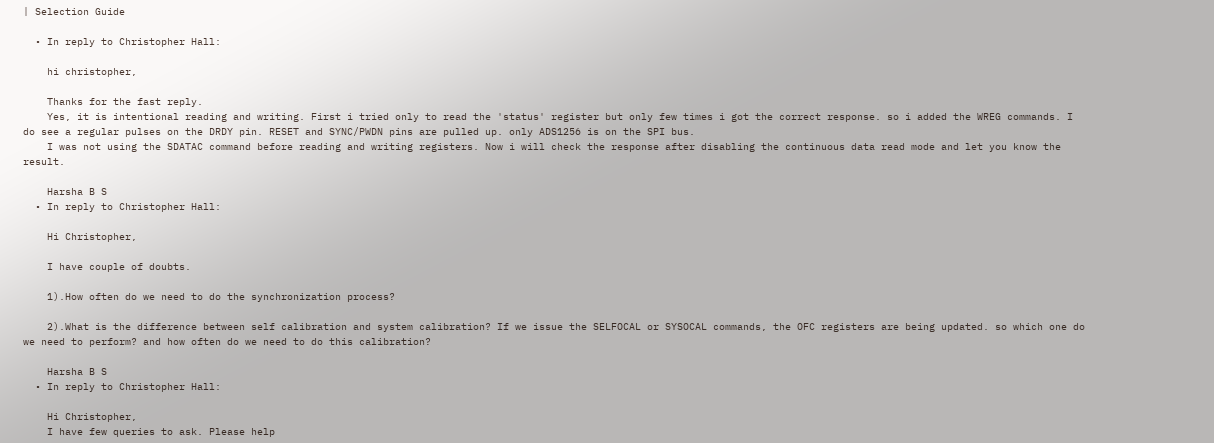| Selection Guide

  • In reply to Christopher Hall:

    hi christopher,

    Thanks for the fast reply.
    Yes, it is intentional reading and writing. First i tried only to read the 'status' register but only few times i got the correct response. so i added the WREG commands. I do see a regular pulses on the DRDY pin. RESET and SYNC/PWDN pins are pulled up. only ADS1256 is on the SPI bus.
    I was not using the SDATAC command before reading and writing registers. Now i will check the response after disabling the continuous data read mode and let you know the result.

    Harsha B S
  • In reply to Christopher Hall:

    Hi Christopher,

    I have couple of doubts.

    1).How often do we need to do the synchronization process?

    2).What is the difference between self calibration and system calibration? If we issue the SELFOCAL or SYSOCAL commands, the OFC registers are being updated. so which one do we need to perform? and how often do we need to do this calibration?

    Harsha B S
  • In reply to Christopher Hall:

    Hi Christopher,
    I have few queries to ask. Please help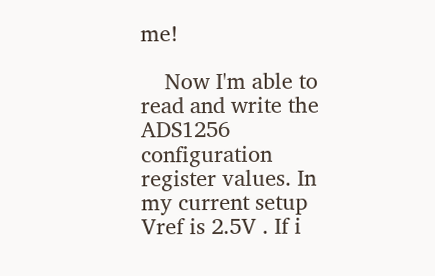me!

    Now I'm able to read and write the ADS1256 configuration register values. In my current setup Vref is 2.5V . If i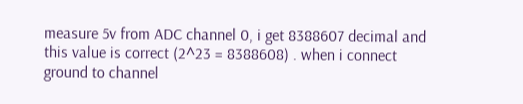measure 5v from ADC channel 0, i get 8388607 decimal and this value is correct (2^23 = 8388608) . when i connect ground to channel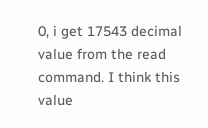0, i get 17543 decimal value from the read command. I think this value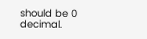should be 0 decimal.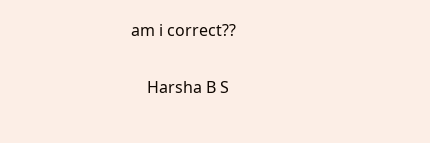am i correct??

    Harsha B S